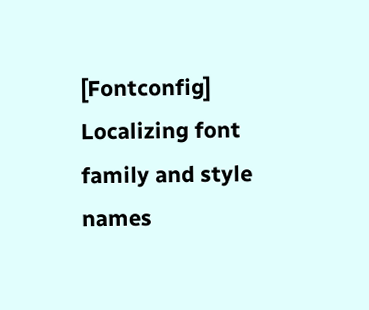[Fontconfig] Localizing font family and style names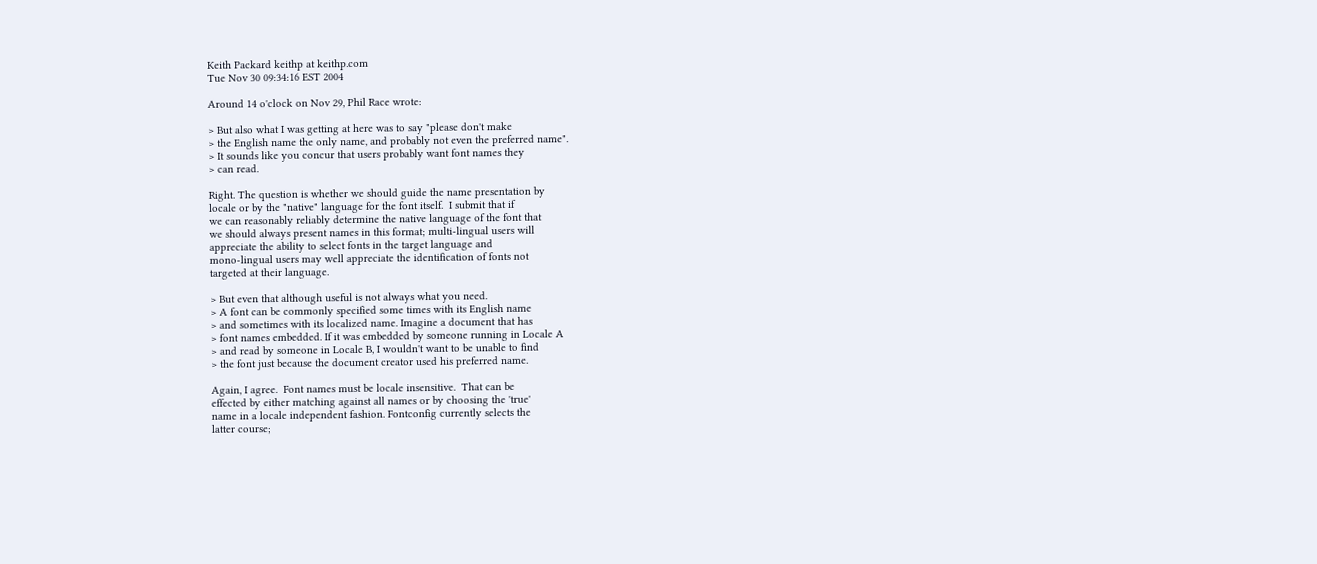Keith Packard keithp at keithp.com
Tue Nov 30 09:34:16 EST 2004

Around 14 o'clock on Nov 29, Phil Race wrote:

> But also what I was getting at here was to say "please don't make
> the English name the only name, and probably not even the preferred name".
> It sounds like you concur that users probably want font names they
> can read.

Right. The question is whether we should guide the name presentation by
locale or by the "native" language for the font itself.  I submit that if
we can reasonably reliably determine the native language of the font that
we should always present names in this format; multi-lingual users will
appreciate the ability to select fonts in the target language and
mono-lingual users may well appreciate the identification of fonts not
targeted at their language.

> But even that although useful is not always what you need.
> A font can be commonly specified some times with its English name
> and sometimes with its localized name. Imagine a document that has
> font names embedded. If it was embedded by someone running in Locale A
> and read by someone in Locale B, I wouldn't want to be unable to find
> the font just because the document creator used his preferred name.

Again, I agree.  Font names must be locale insensitive.  That can be
effected by either matching against all names or by choosing the 'true'
name in a locale independent fashion. Fontconfig currently selects the
latter course;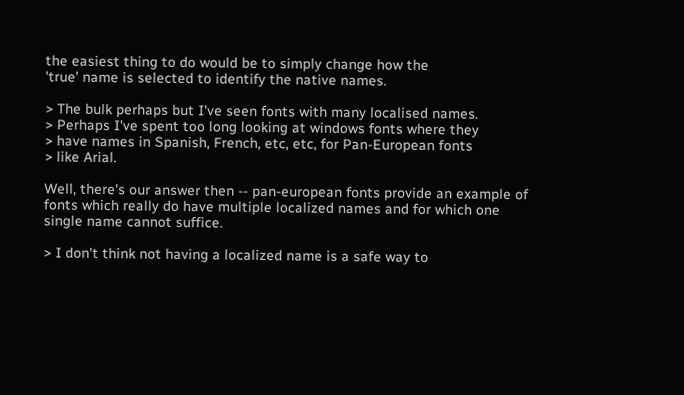the easiest thing to do would be to simply change how the
'true' name is selected to identify the native names.

> The bulk perhaps but I've seen fonts with many localised names.
> Perhaps I've spent too long looking at windows fonts where they
> have names in Spanish, French, etc, etc, for Pan-European fonts
> like Arial.

Well, there's our answer then -- pan-european fonts provide an example of
fonts which really do have multiple localized names and for which one
single name cannot suffice.

> I don't think not having a localized name is a safe way to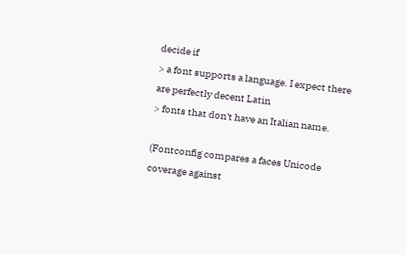decide if
> a font supports a language. I expect there are perfectly decent Latin
> fonts that don't have an Italian name.

(Fontconfig compares a faces Unicode coverage against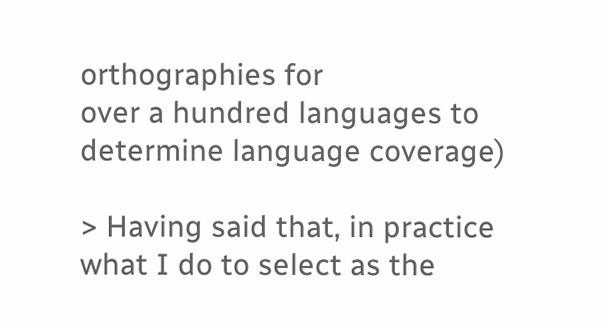orthographies for
over a hundred languages to determine language coverage)

> Having said that, in practice what I do to select as the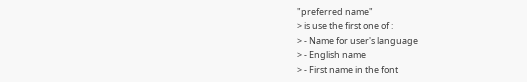"preferred name"
> is use the first one of :
> - Name for user's language
> - English name
> - First name in the font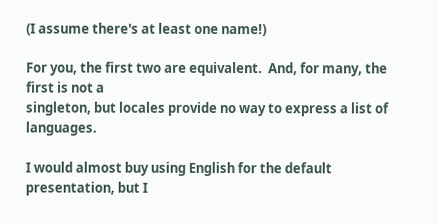(I assume there's at least one name!)

For you, the first two are equivalent.  And, for many, the first is not a
singleton, but locales provide no way to express a list of languages.

I would almost buy using English for the default presentation, but I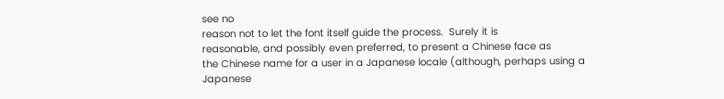see no
reason not to let the font itself guide the process.  Surely it is
reasonable, and possibly even preferred, to present a Chinese face as
the Chinese name for a user in a Japanese locale (although, perhaps using a
Japanese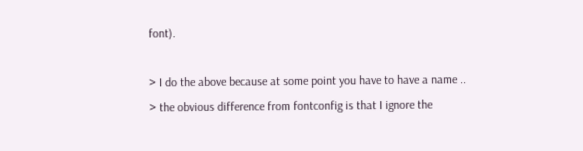font).

> I do the above because at some point you have to have a name ..
> the obvious difference from fontconfig is that I ignore the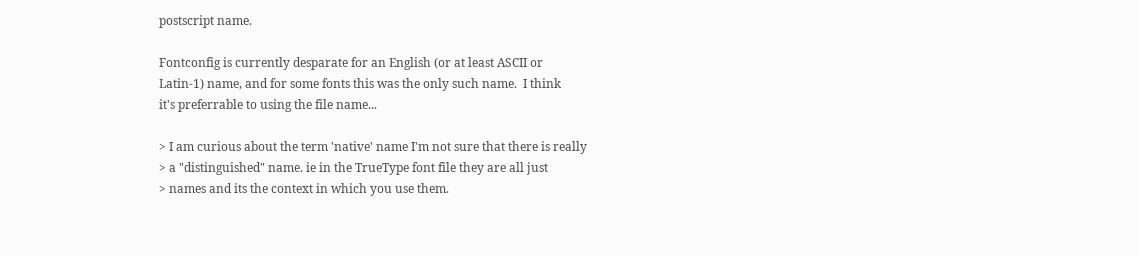postscript name.

Fontconfig is currently desparate for an English (or at least ASCII or
Latin-1) name, and for some fonts this was the only such name.  I think
it's preferrable to using the file name...

> I am curious about the term 'native' name I'm not sure that there is really
> a "distinguished" name. ie in the TrueType font file they are all just
> names and its the context in which you use them.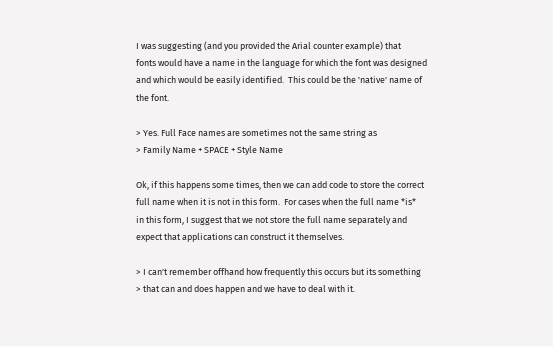I was suggesting (and you provided the Arial counter example) that
fonts would have a name in the language for which the font was designed
and which would be easily identified.  This could be the 'native' name of
the font.

> Yes. Full Face names are sometimes not the same string as
> Family Name + SPACE + Style Name

Ok, if this happens some times, then we can add code to store the correct
full name when it is not in this form.  For cases when the full name *is*
in this form, I suggest that we not store the full name separately and
expect that applications can construct it themselves.

> I can't remember offhand how frequently this occurs but its something
> that can and does happen and we have to deal with it.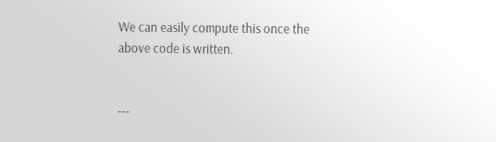We can easily compute this once the above code is written.


---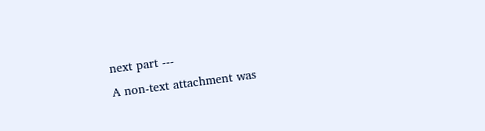next part ---
A non-text attachment was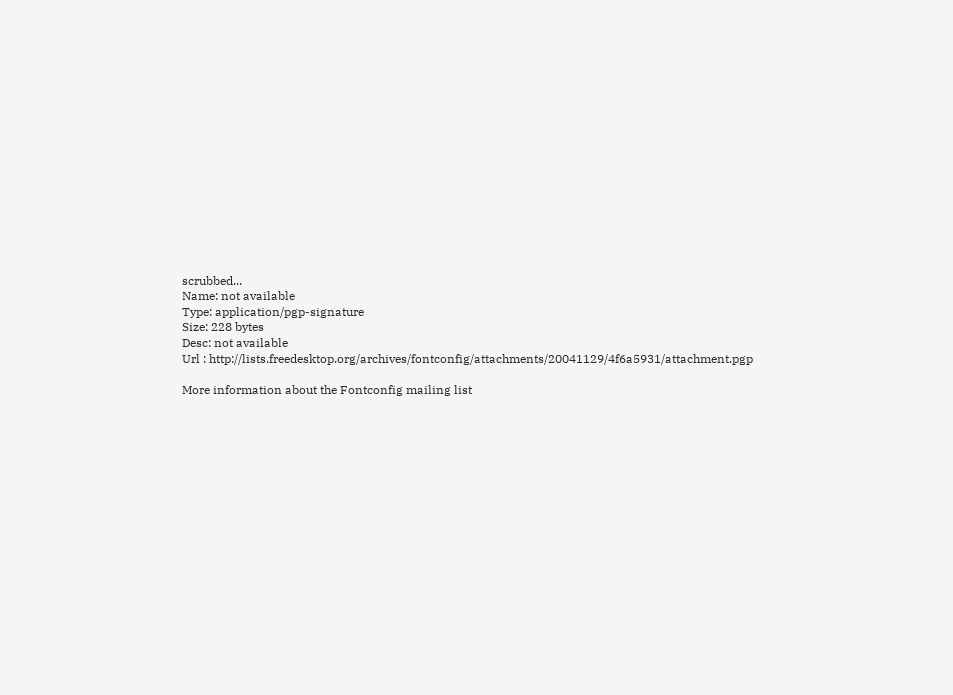scrubbed...
Name: not available
Type: application/pgp-signature
Size: 228 bytes
Desc: not available
Url : http://lists.freedesktop.org/archives/fontconfig/attachments/20041129/4f6a5931/attachment.pgp

More information about the Fontconfig mailing list